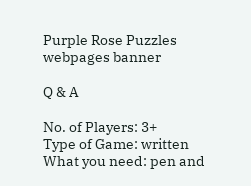Purple Rose Puzzles webpages banner

Q & A

No. of Players: 3+
Type of Game: written
What you need: pen and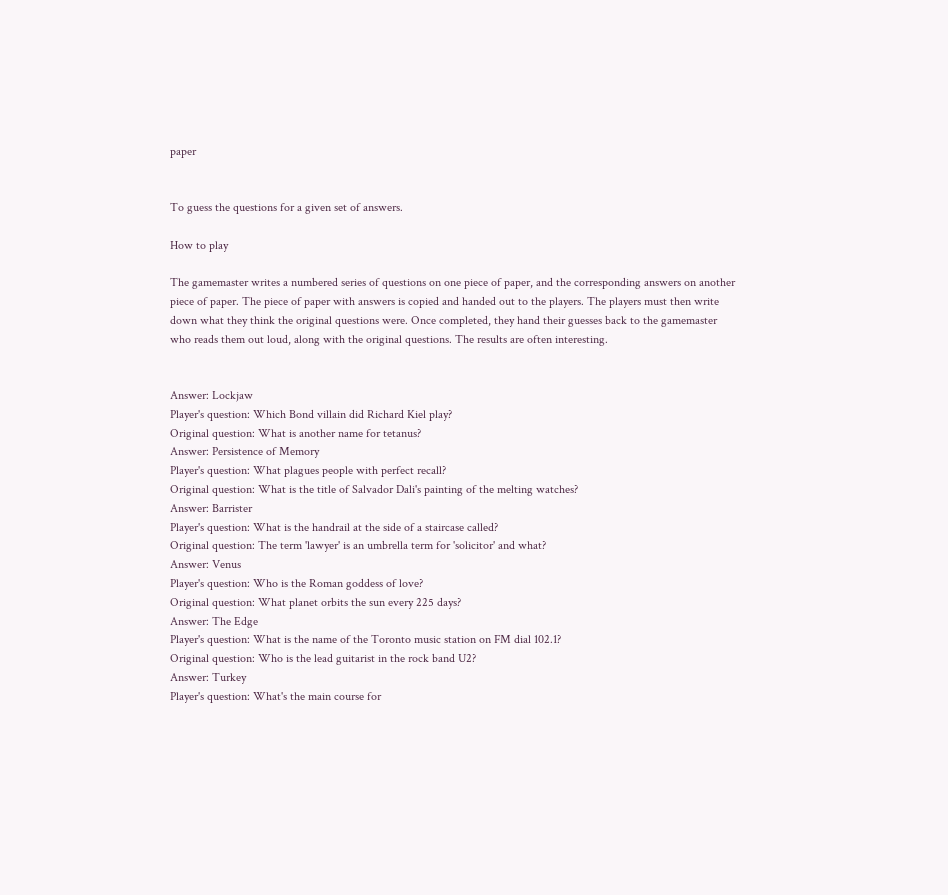paper


To guess the questions for a given set of answers.

How to play

The gamemaster writes a numbered series of questions on one piece of paper, and the corresponding answers on another piece of paper. The piece of paper with answers is copied and handed out to the players. The players must then write down what they think the original questions were. Once completed, they hand their guesses back to the gamemaster who reads them out loud, along with the original questions. The results are often interesting.


Answer: Lockjaw
Player's question: Which Bond villain did Richard Kiel play?
Original question: What is another name for tetanus?
Answer: Persistence of Memory
Player's question: What plagues people with perfect recall?
Original question: What is the title of Salvador Dali's painting of the melting watches?
Answer: Barrister
Player's question: What is the handrail at the side of a staircase called?
Original question: The term 'lawyer' is an umbrella term for 'solicitor' and what?
Answer: Venus
Player's question: Who is the Roman goddess of love?
Original question: What planet orbits the sun every 225 days?
Answer: The Edge
Player's question: What is the name of the Toronto music station on FM dial 102.1?
Original question: Who is the lead guitarist in the rock band U2?
Answer: Turkey
Player's question: What's the main course for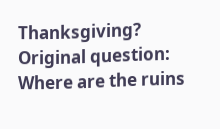Thanksgiving?
Original question: Where are the ruins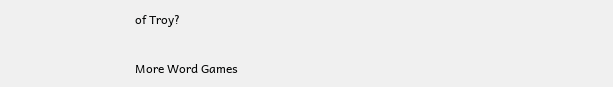of Troy?

More Word Games